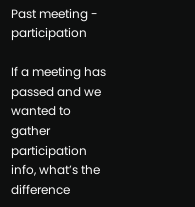Past meeting - participation

If a meeting has passed and we wanted to gather participation info, what’s the difference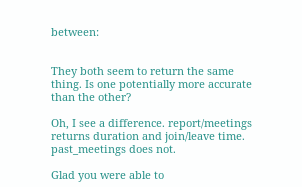between:


They both seem to return the same thing. Is one potentially more accurate than the other?

Oh, I see a difference. report/meetings returns duration and join/leave time. past_meetings does not.

Glad you were able to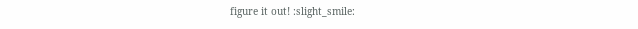figure it out! :slight_smile: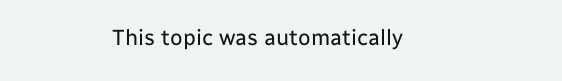This topic was automatically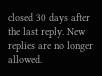closed 30 days after the last reply. New replies are no longer allowed.